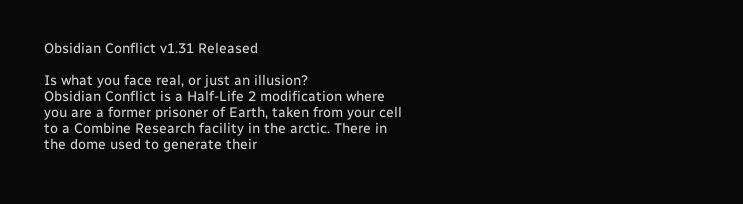Obsidian Conflict v1.31 Released

Is what you face real, or just an illusion?
Obsidian Conflict is a Half-Life 2 modification where you are a former prisoner of Earth, taken from your cell to a Combine Research facility in the arctic. There in the dome used to generate their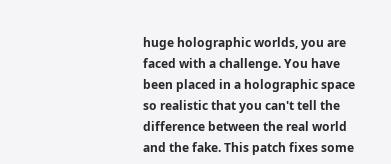huge holographic worlds, you are faced with a challenge. You have been placed in a holographic space so realistic that you can't tell the difference between the real world and the fake. This patch fixes some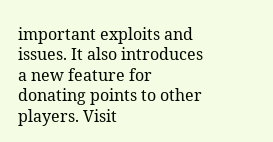important exploits and issues. It also introduces a new feature for donating points to other players. Visit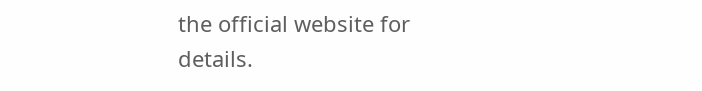the official website for details.